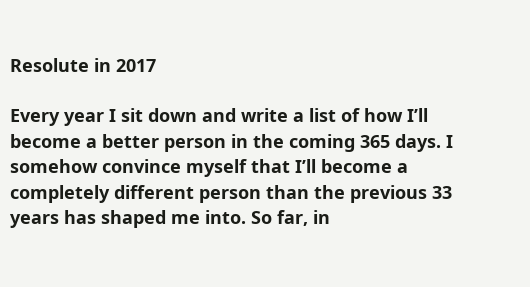Resolute in 2017

Every year I sit down and write a list of how I’ll become a better person in the coming 365 days. I somehow convince myself that I’ll become a completely different person than the previous 33 years has shaped me into. So far, in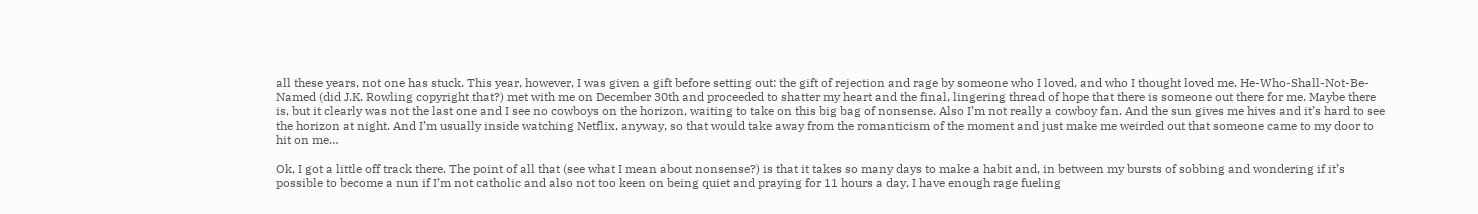all these years, not one has stuck. This year, however, I was given a gift before setting out: the gift of rejection and rage by someone who I loved, and who I thought loved me. He-Who-Shall-Not-Be-Named (did J.K. Rowling copyright that?) met with me on December 30th and proceeded to shatter my heart and the final, lingering thread of hope that there is someone out there for me. Maybe there is, but it clearly was not the last one and I see no cowboys on the horizon, waiting to take on this big bag of nonsense. Also I’m not really a cowboy fan. And the sun gives me hives and it’s hard to see the horizon at night. And I’m usually inside watching Netflix, anyway, so that would take away from the romanticism of the moment and just make me weirded out that someone came to my door to hit on me…

Ok, I got a little off track there. The point of all that (see what I mean about nonsense?) is that it takes so many days to make a habit and, in between my bursts of sobbing and wondering if it’s possible to become a nun if I’m not catholic and also not too keen on being quiet and praying for 11 hours a day, I have enough rage fueling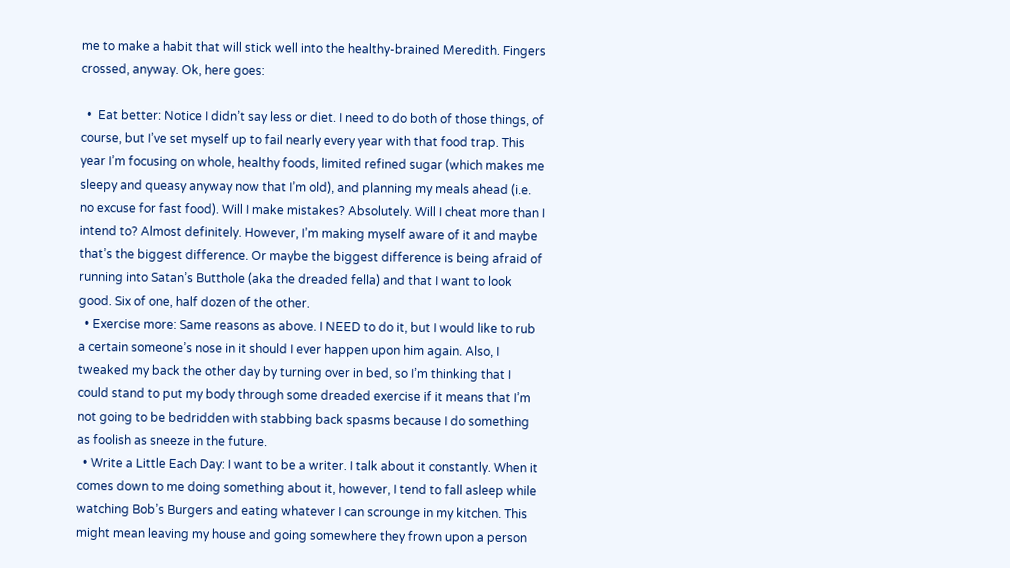me to make a habit that will stick well into the healthy-brained Meredith. Fingers crossed, anyway. Ok, here goes:

  •  Eat better: Notice I didn’t say less or diet. I need to do both of those things, of course, but I’ve set myself up to fail nearly every year with that food trap. This year I’m focusing on whole, healthy foods, limited refined sugar (which makes me sleepy and queasy anyway now that I’m old), and planning my meals ahead (i.e. no excuse for fast food). Will I make mistakes? Absolutely. Will I cheat more than I intend to? Almost definitely. However, I’m making myself aware of it and maybe that’s the biggest difference. Or maybe the biggest difference is being afraid of running into Satan’s Butthole (aka the dreaded fella) and that I want to look good. Six of one, half dozen of the other.
  • Exercise more: Same reasons as above. I NEED to do it, but I would like to rub a certain someone’s nose in it should I ever happen upon him again. Also, I tweaked my back the other day by turning over in bed, so I’m thinking that I could stand to put my body through some dreaded exercise if it means that I’m not going to be bedridden with stabbing back spasms because I do something as foolish as sneeze in the future.
  • Write a Little Each Day: I want to be a writer. I talk about it constantly. When it comes down to me doing something about it, however, I tend to fall asleep while watching Bob’s Burgers and eating whatever I can scrounge in my kitchen. This might mean leaving my house and going somewhere they frown upon a person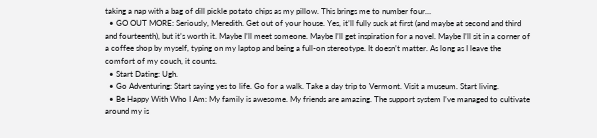taking a nap with a bag of dill pickle potato chips as my pillow. This brings me to number four…
  • GO OUT MORE: Seriously, Meredith. Get out of your house. Yes, it’ll fully suck at first (and maybe at second and third and fourteenth), but it’s worth it. Maybe I’ll meet someone. Maybe I’ll get inspiration for a novel. Maybe I’ll sit in a corner of a coffee shop by myself, typing on my laptop and being a full-on stereotype. It doesn’t matter. As long as I leave the comfort of my couch, it counts.
  • Start Dating: Ugh.
  • Go Adventuring: Start saying yes to life. Go for a walk. Take a day trip to Vermont. Visit a museum. Start living.
  • Be Happy With Who I Am: My family is awesome. My friends are amazing. The support system I’ve managed to cultivate around my is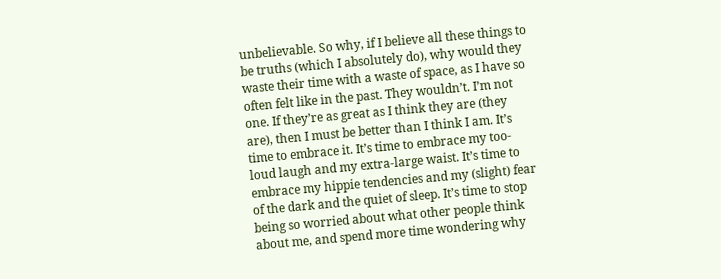unbelievable. So why, if I believe all these things to be truths (which I absolutely do), why would they waste their time with a waste of space, as I have so often felt like in the past. They wouldn’t. I’m not one. If they’re as great as I think they are (they are), then I must be better than I think I am. It’s time to embrace it. It’s time to embrace my too-loud laugh and my extra-large waist. It’s time to embrace my hippie tendencies and my (slight) fear of the dark and the quiet of sleep. It’s time to stop being so worried about what other people think about me, and spend more time wondering why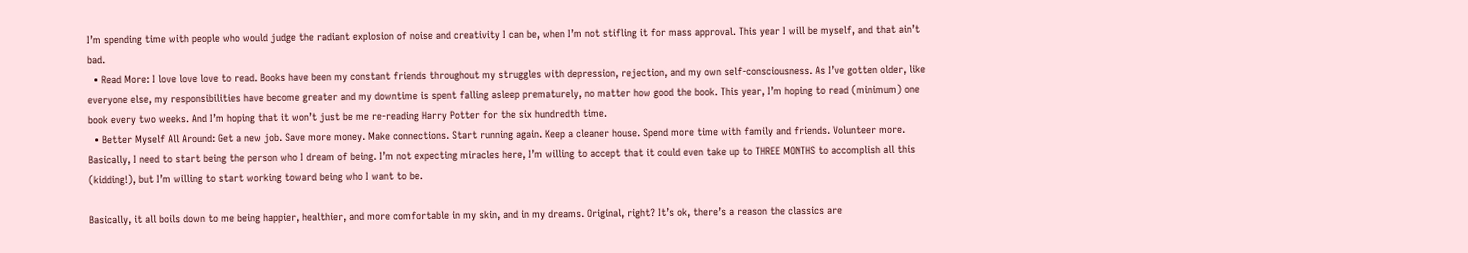I’m spending time with people who would judge the radiant explosion of noise and creativity I can be, when I’m not stifling it for mass approval. This year I will be myself, and that ain’t bad.
  • Read More: I love love love to read. Books have been my constant friends throughout my struggles with depression, rejection, and my own self-consciousness. As I’ve gotten older, like everyone else, my responsibilities have become greater and my downtime is spent falling asleep prematurely, no matter how good the book. This year, I’m hoping to read (minimum) one book every two weeks. And I’m hoping that it won’t just be me re-reading Harry Potter for the six hundredth time.
  • Better Myself All Around: Get a new job. Save more money. Make connections. Start running again. Keep a cleaner house. Spend more time with family and friends. Volunteer more. Basically, I need to start being the person who I dream of being. I’m not expecting miracles here, I’m willing to accept that it could even take up to THREE MONTHS to accomplish all this (kidding!), but I’m willing to start working toward being who I want to be.

Basically, it all boils down to me being happier, healthier, and more comfortable in my skin, and in my dreams. Original, right? It’s ok, there’s a reason the classics are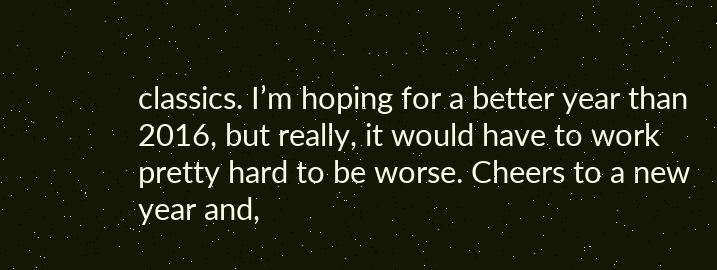classics. I’m hoping for a better year than 2016, but really, it would have to work pretty hard to be worse. Cheers to a new year and,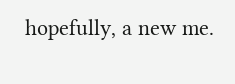hopefully, a new me.